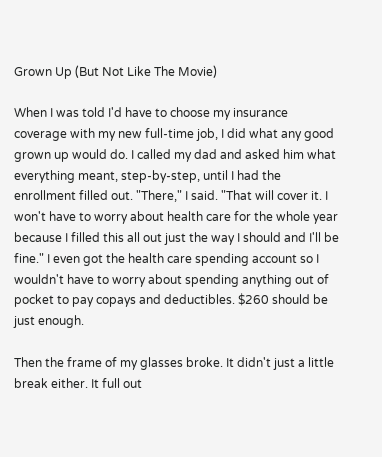Grown Up (But Not Like The Movie)

When I was told I'd have to choose my insurance coverage with my new full-time job, I did what any good grown up would do. I called my dad and asked him what everything meant, step-by-step, until I had the enrollment filled out. "There," I said. "That will cover it. I won't have to worry about health care for the whole year because I filled this all out just the way I should and I'll be fine." I even got the health care spending account so I wouldn't have to worry about spending anything out of pocket to pay copays and deductibles. $260 should be just enough.

Then the frame of my glasses broke. It didn't just a little break either. It full out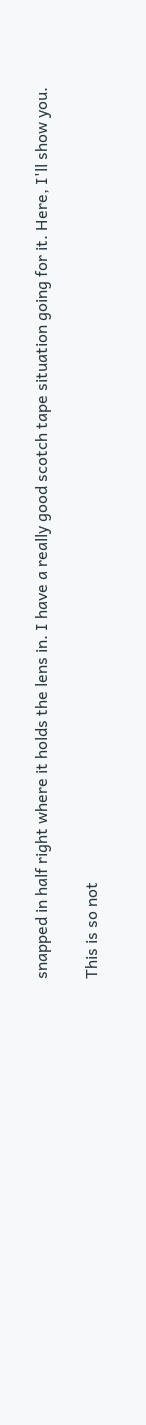snapped in half right where it holds the lens in. I have a really good scotch tape situation going for it. Here, I'll show you.

This is so not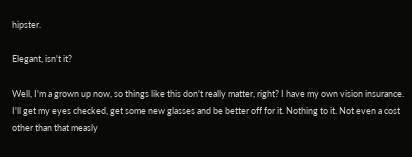hipster.

Elegant, isn't it?

Well, I'm a grown up now, so things like this don't really matter, right? I have my own vision insurance. I'll get my eyes checked, get some new glasses and be better off for it. Nothing to it. Not even a cost other than that measly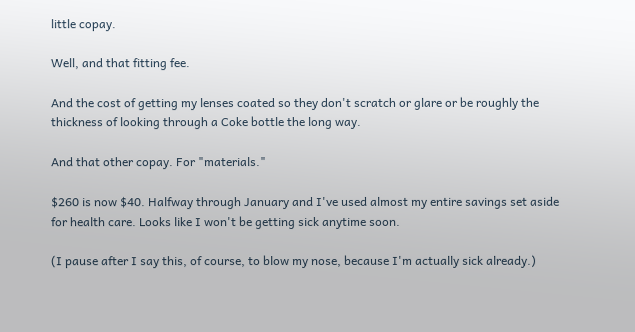little copay.

Well, and that fitting fee.

And the cost of getting my lenses coated so they don't scratch or glare or be roughly the thickness of looking through a Coke bottle the long way.

And that other copay. For "materials."

$260 is now $40. Halfway through January and I've used almost my entire savings set aside for health care. Looks like I won't be getting sick anytime soon.

(I pause after I say this, of course, to blow my nose, because I'm actually sick already.)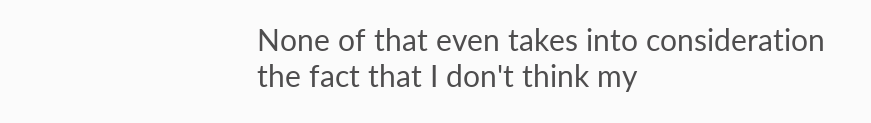None of that even takes into consideration the fact that I don't think my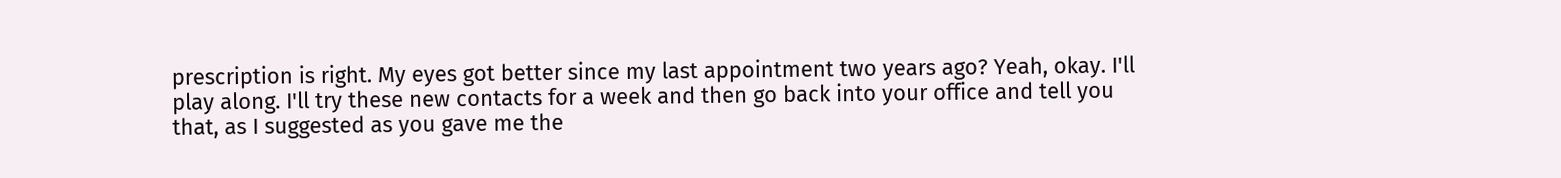prescription is right. My eyes got better since my last appointment two years ago? Yeah, okay. I'll play along. I'll try these new contacts for a week and then go back into your office and tell you that, as I suggested as you gave me the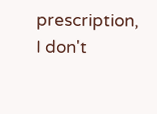prescription, I don't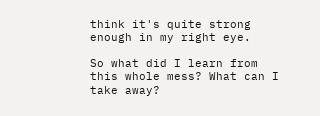think it's quite strong enough in my right eye.

So what did I learn from this whole mess? What can I take away?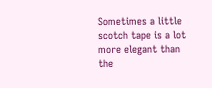Sometimes a little scotch tape is a lot more elegant than the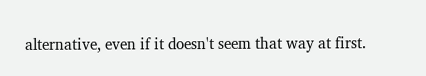alternative, even if it doesn't seem that way at first.